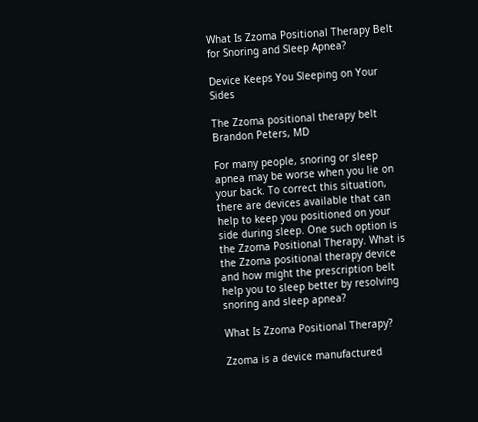What Is Zzoma Positional Therapy Belt for Snoring and Sleep Apnea?

Device Keeps You Sleeping on Your Sides

The Zzoma positional therapy belt
Brandon Peters, MD

For many people, snoring or sleep apnea may be worse when you lie on your back. To correct this situation, there are devices available that can help to keep you positioned on your side during sleep. One such option is the Zzoma Positional Therapy. What is the Zzoma positional therapy device and how might the prescription belt help you to sleep better by resolving snoring and sleep apnea?

What Is Zzoma Positional Therapy?

Zzoma is a device manufactured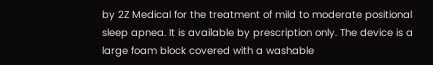by 2Z Medical for the treatment of mild to moderate positional sleep apnea. It is available by prescription only. The device is a large foam block covered with a washable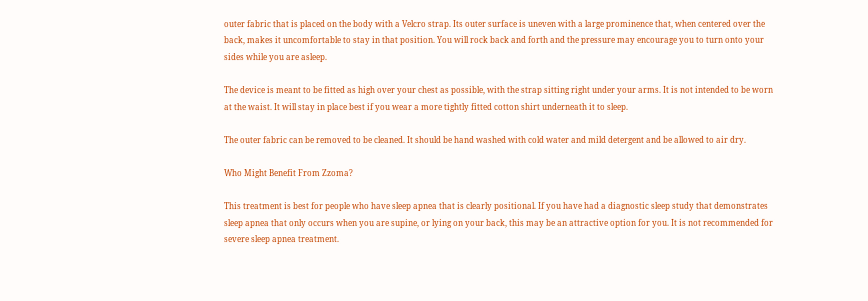outer fabric that is placed on the body with a Velcro strap. Its outer surface is uneven with a large prominence that, when centered over the back, makes it uncomfortable to stay in that position. You will rock back and forth and the pressure may encourage you to turn onto your sides while you are asleep.

The device is meant to be fitted as high over your chest as possible, with the strap sitting right under your arms. It is not intended to be worn at the waist. It will stay in place best if you wear a more tightly fitted cotton shirt underneath it to sleep.

The outer fabric can be removed to be cleaned. It should be hand washed with cold water and mild detergent and be allowed to air dry.

Who Might Benefit From Zzoma?

This treatment is best for people who have sleep apnea that is clearly positional. If you have had a diagnostic sleep study that demonstrates sleep apnea that only occurs when you are supine, or lying on your back, this may be an attractive option for you. It is not recommended for severe sleep apnea treatment.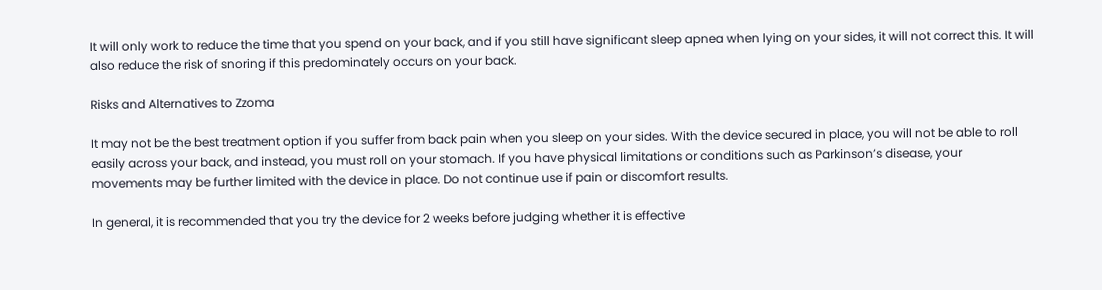It will only work to reduce the time that you spend on your back, and if you still have significant sleep apnea when lying on your sides, it will not correct this. It will also reduce the risk of snoring if this predominately occurs on your back.

Risks and Alternatives to Zzoma

It may not be the best treatment option if you suffer from back pain when you sleep on your sides. With the device secured in place, you will not be able to roll easily across your back, and instead, you must roll on your stomach. If you have physical limitations or conditions such as Parkinson’s disease, your movements may be further limited with the device in place. Do not continue use if pain or discomfort results.

In general, it is recommended that you try the device for 2 weeks before judging whether it is effective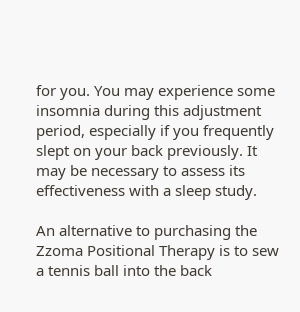for you. You may experience some insomnia during this adjustment period, especially if you frequently slept on your back previously. It may be necessary to assess its effectiveness with a sleep study.

An alternative to purchasing the Zzoma Positional Therapy is to sew a tennis ball into the back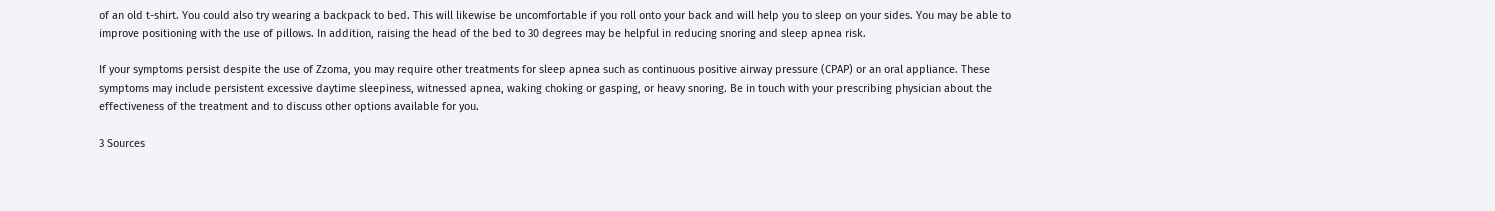of an old t-shirt. You could also try wearing a backpack to bed. This will likewise be uncomfortable if you roll onto your back and will help you to sleep on your sides. You may be able to improve positioning with the use of pillows. In addition, raising the head of the bed to 30 degrees may be helpful in reducing snoring and sleep apnea risk.

If your symptoms persist despite the use of Zzoma, you may require other treatments for sleep apnea such as continuous positive airway pressure (CPAP) or an oral appliance. These symptoms may include persistent excessive daytime sleepiness, witnessed apnea, waking choking or gasping, or heavy snoring. Be in touch with your prescribing physician about the effectiveness of the treatment and to discuss other options available for you.

3 Sources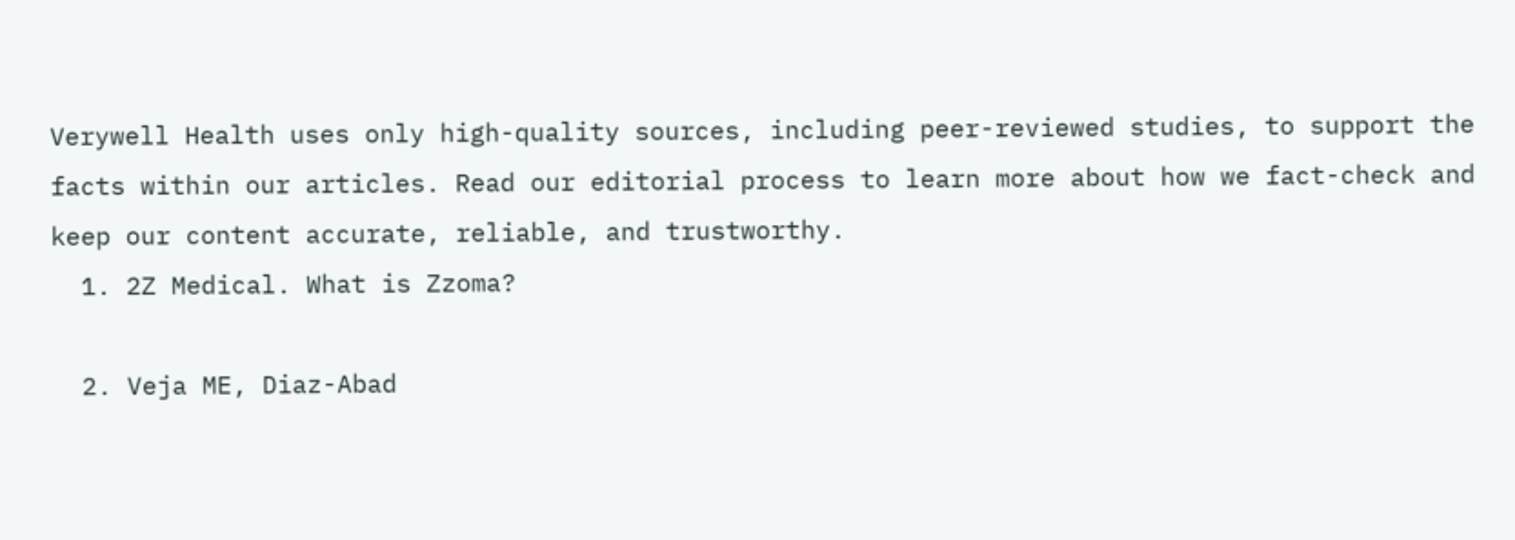Verywell Health uses only high-quality sources, including peer-reviewed studies, to support the facts within our articles. Read our editorial process to learn more about how we fact-check and keep our content accurate, reliable, and trustworthy.
  1. 2Z Medical. What is Zzoma?

  2. Veja ME, Diaz-Abad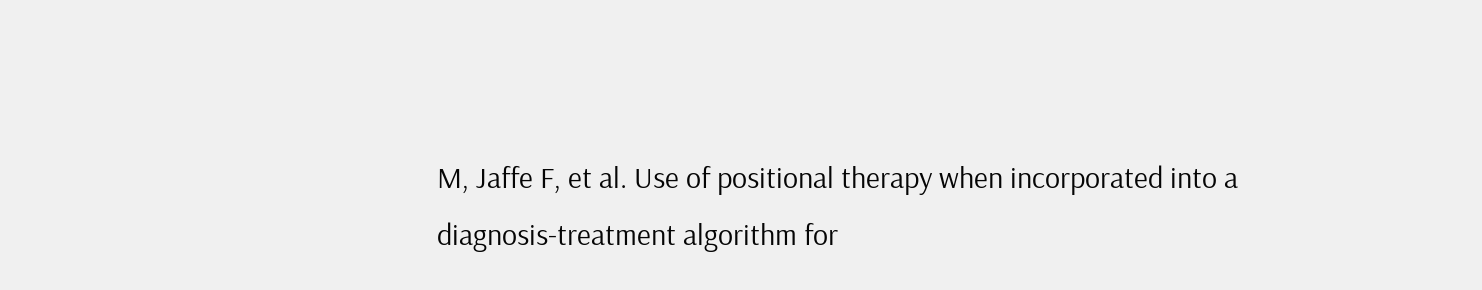M, Jaffe F, et al. Use of positional therapy when incorporated into a diagnosis-treatment algorithm for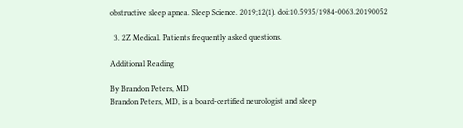obstructive sleep apnea. Sleep Science. 2019;12(1). doi:10.5935/1984-0063.20190052

  3. 2Z Medical. Patients frequently asked questions.

Additional Reading

By Brandon Peters, MD
Brandon Peters, MD, is a board-certified neurologist and sleep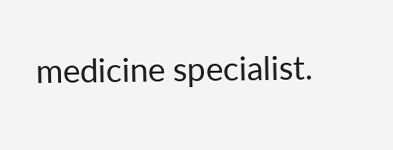medicine specialist.